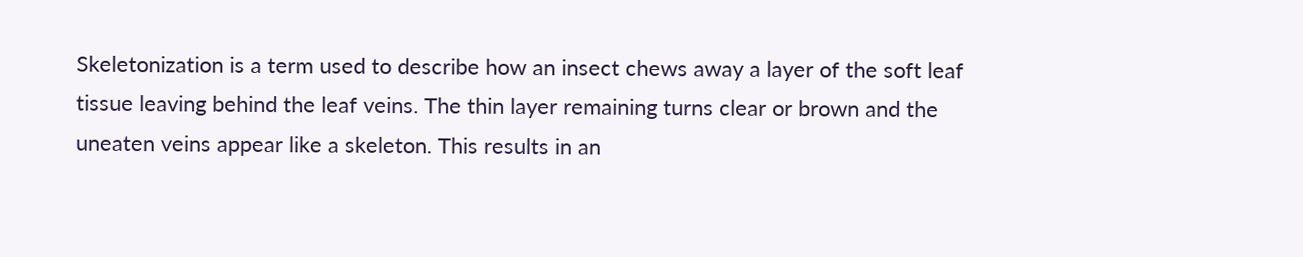Skeletonization is a term used to describe how an insect chews away a layer of the soft leaf tissue leaving behind the leaf veins. The thin layer remaining turns clear or brown and the uneaten veins appear like a skeleton. This results in an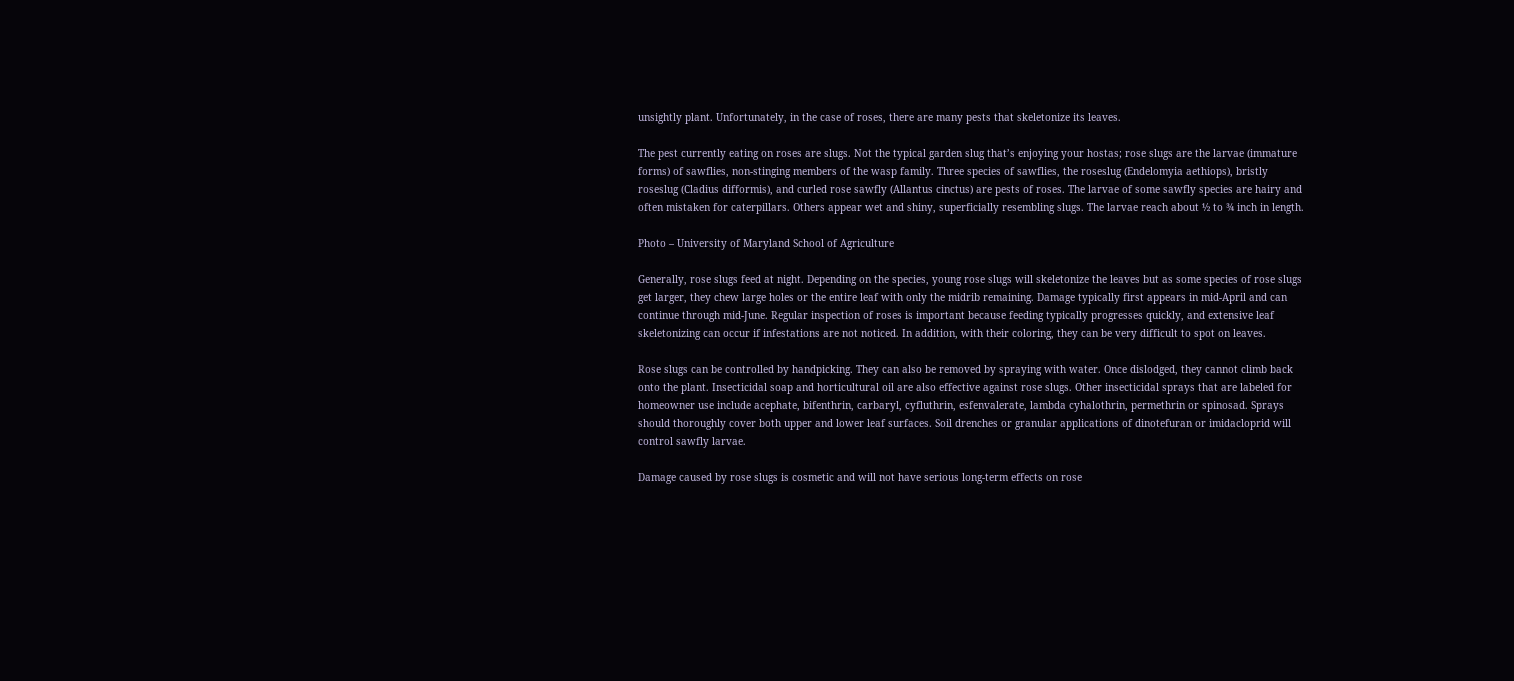unsightly plant. Unfortunately, in the case of roses, there are many pests that skeletonize its leaves.

The pest currently eating on roses are slugs. Not the typical garden slug that’s enjoying your hostas; rose slugs are the larvae (immature forms) of sawflies, non-stinging members of the wasp family. Three species of sawflies, the roseslug (Endelomyia aethiops), bristly roseslug (Cladius difformis), and curled rose sawfly (Allantus cinctus) are pests of roses. The larvae of some sawfly species are hairy and often mistaken for caterpillars. Others appear wet and shiny, superficially resembling slugs. The larvae reach about ½ to ¾ inch in length.

Photo – University of Maryland School of Agriculture

Generally, rose slugs feed at night. Depending on the species, young rose slugs will skeletonize the leaves but as some species of rose slugs get larger, they chew large holes or the entire leaf with only the midrib remaining. Damage typically first appears in mid-April and can continue through mid-June. Regular inspection of roses is important because feeding typically progresses quickly, and extensive leaf skeletonizing can occur if infestations are not noticed. In addition, with their coloring, they can be very difficult to spot on leaves.

Rose slugs can be controlled by handpicking. They can also be removed by spraying with water. Once dislodged, they cannot climb back onto the plant. Insecticidal soap and horticultural oil are also effective against rose slugs. Other insecticidal sprays that are labeled for homeowner use include acephate, bifenthrin, carbaryl, cyfluthrin, esfenvalerate, lambda cyhalothrin, permethrin or spinosad. Sprays should thoroughly cover both upper and lower leaf surfaces. Soil drenches or granular applications of dinotefuran or imidacloprid will control sawfly larvae.

Damage caused by rose slugs is cosmetic and will not have serious long-term effects on rose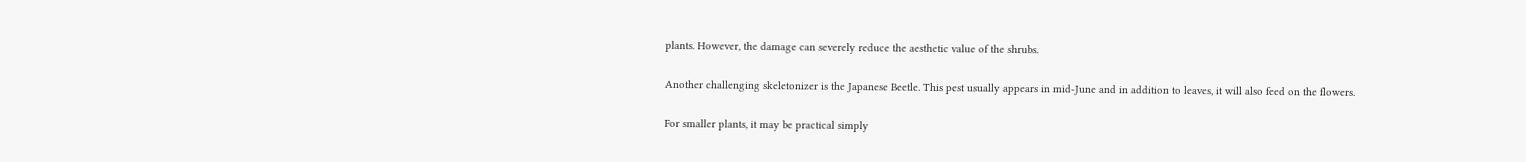plants. However, the damage can severely reduce the aesthetic value of the shrubs.

Another challenging skeletonizer is the Japanese Beetle. This pest usually appears in mid-June and in addition to leaves, it will also feed on the flowers.

For smaller plants, it may be practical simply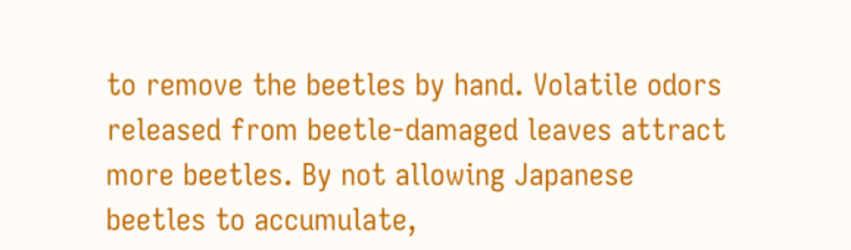to remove the beetles by hand. Volatile odors released from beetle-damaged leaves attract more beetles. By not allowing Japanese beetles to accumulate,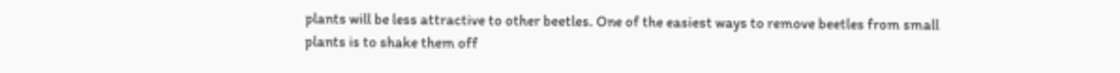plants will be less attractive to other beetles. One of the easiest ways to remove beetles from small plants is to shake them off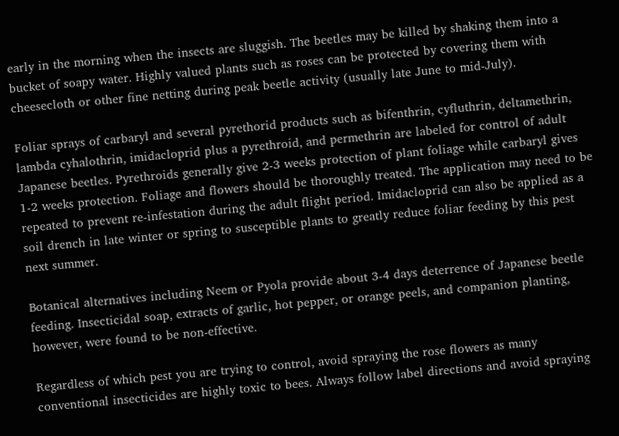early in the morning when the insects are sluggish. The beetles may be killed by shaking them into a bucket of soapy water. Highly valued plants such as roses can be protected by covering them with cheesecloth or other fine netting during peak beetle activity (usually late June to mid-July).

Foliar sprays of carbaryl and several pyrethorid products such as bifenthrin, cyfluthrin, deltamethrin, lambda cyhalothrin, imidacloprid plus a pyrethroid, and permethrin are labeled for control of adult Japanese beetles. Pyrethroids generally give 2-3 weeks protection of plant foliage while carbaryl gives 1-2 weeks protection. Foliage and flowers should be thoroughly treated. The application may need to be repeated to prevent re-infestation during the adult flight period. Imidacloprid can also be applied as a soil drench in late winter or spring to susceptible plants to greatly reduce foliar feeding by this pest next summer.

Botanical alternatives including Neem or Pyola provide about 3-4 days deterrence of Japanese beetle feeding. Insecticidal soap, extracts of garlic, hot pepper, or orange peels, and companion planting, however, were found to be non-effective.

Regardless of which pest you are trying to control, avoid spraying the rose flowers as many conventional insecticides are highly toxic to bees. Always follow label directions and avoid spraying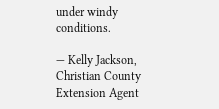under windy conditions.

— Kelly Jackson, Christian County Extension Agent